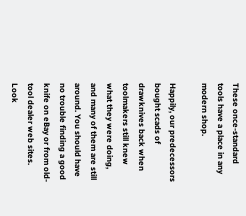These once-standard tools have a place in any modern shop.

Happily, our predecessors bought scads of drawknives back when toolmakers still knew what they were doing, and many of them are still around. You should have no trouble finding a good knife on eBay or from old-tool dealer web sites. Look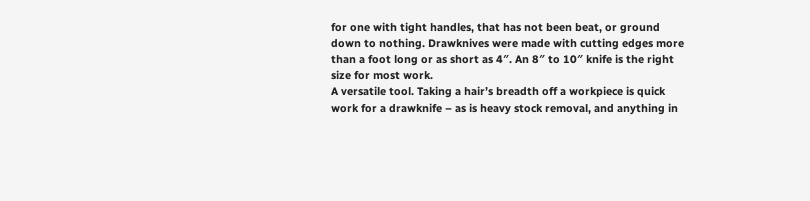for one with tight handles, that has not been beat, or ground down to nothing. Drawknives were made with cutting edges more than a foot long or as short as 4″. An 8″ to 10″ knife is the right size for most work.
A versatile tool. Taking a hair’s breadth off a workpiece is quick work for a drawknife – as is heavy stock removal, and anything in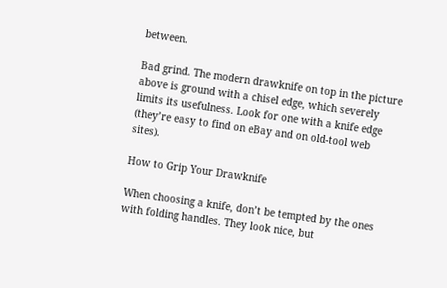between.

Bad grind. The modern drawknife on top in the picture above is ground with a chisel edge, which severely limits its usefulness. Look for one with a knife edge (they’re easy to find on eBay and on old-tool web sites).

How to Grip Your Drawknife

When choosing a knife, don’t be tempted by the ones with folding handles. They look nice, but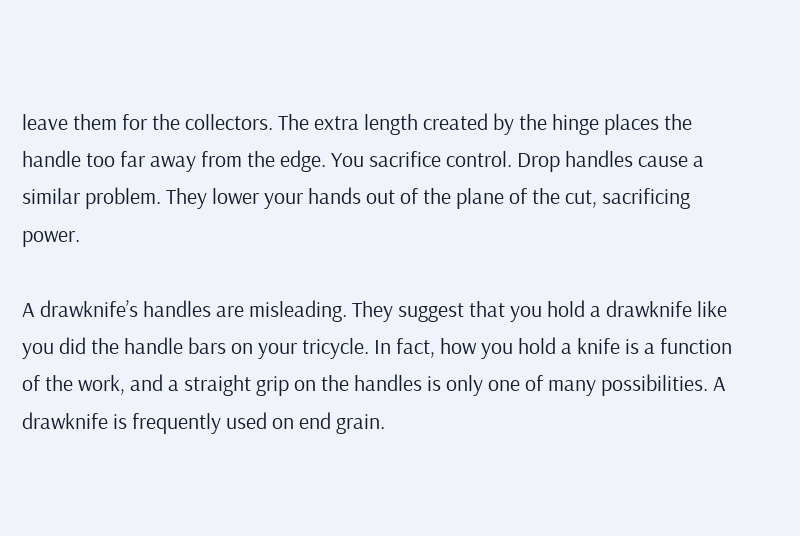leave them for the collectors. The extra length created by the hinge places the handle too far away from the edge. You sacrifice control. Drop handles cause a similar problem. They lower your hands out of the plane of the cut, sacrificing power.

A drawknife’s handles are misleading. They suggest that you hold a drawknife like you did the handle bars on your tricycle. In fact, how you hold a knife is a function of the work, and a straight grip on the handles is only one of many possibilities. A drawknife is frequently used on end grain.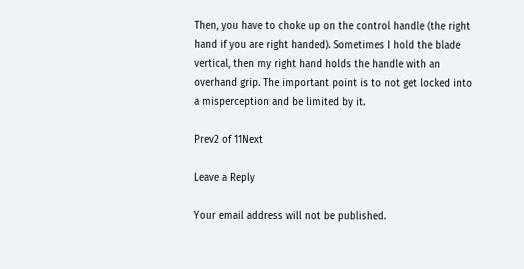Then, you have to choke up on the control handle (the right hand if you are right handed). Sometimes I hold the blade vertical, then my right hand holds the handle with an overhand grip. The important point is to not get locked into a misperception and be limited by it.

Prev2 of 11Next

Leave a Reply

Your email address will not be published.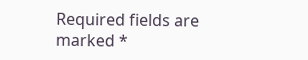Required fields are marked *